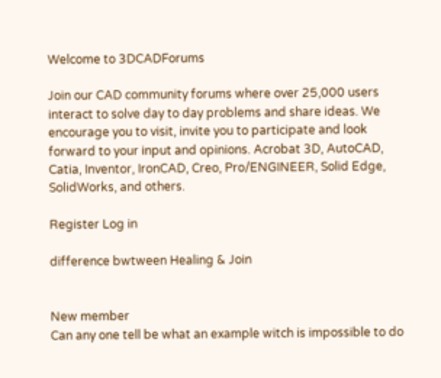Welcome to 3DCADForums

Join our CAD community forums where over 25,000 users interact to solve day to day problems and share ideas. We encourage you to visit, invite you to participate and look forward to your input and opinions. Acrobat 3D, AutoCAD, Catia, Inventor, IronCAD, Creo, Pro/ENGINEER, Solid Edge, SolidWorks, and others.

Register Log in

difference bwtween Healing & Join


New member
Can any one tell be what an example witch is impossible to do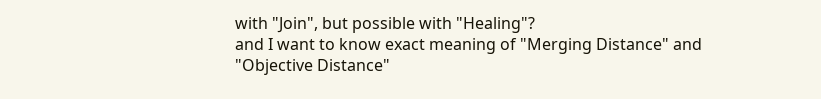with "Join", but possible with "Healing"?
and I want to know exact meaning of "Merging Distance" and "Objective Distance"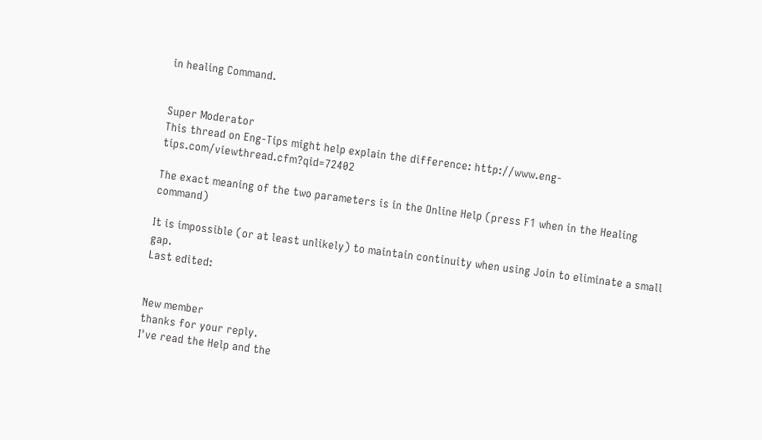in healing Command.


Super Moderator
This thread on Eng-Tips might help explain the difference: http://www.eng-tips.com/viewthread.cfm?qid=72402

The exact meaning of the two parameters is in the Online Help (press F1 when in the Healing command)

It is impossible (or at least unlikely) to maintain continuity when using Join to eliminate a small gap.
Last edited:


New member
thanks for your reply.
I've read the Help and the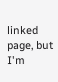linked page, but I'm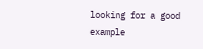looking for a good example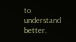to understand better.